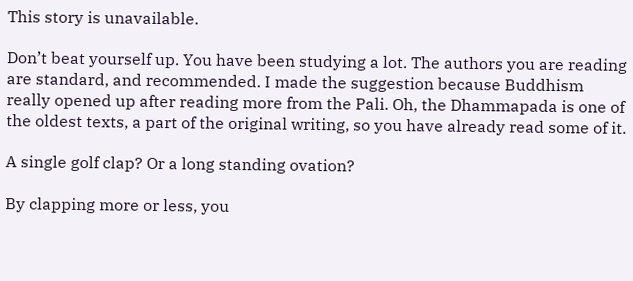This story is unavailable.

Don’t beat yourself up. You have been studying a lot. The authors you are reading are standard, and recommended. I made the suggestion because Buddhism really opened up after reading more from the Pali. Oh, the Dhammapada is one of the oldest texts, a part of the original writing, so you have already read some of it.

A single golf clap? Or a long standing ovation?

By clapping more or less, you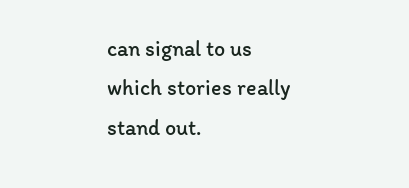can signal to us which stories really stand out.